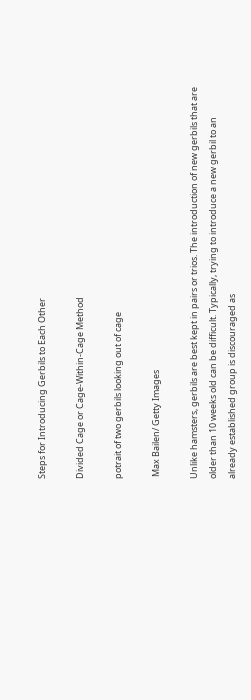Steps for Introducing Gerbils to Each Other

Divided Cage or Cage-Within-Cage Method

potrait of two gerbils looking out of cage

 Max Bailen/ Getty Images

Unlike hamsters, gerbils are best kept in pairs or trios. The introduction of new gerbils that are older than 10 weeks old can be difficult. Typically, trying to introduce a new gerbil to an already established group is discouraged as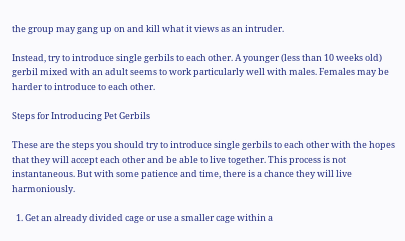the group may gang up on and kill what it views as an intruder.

Instead, try to introduce single gerbils to each other. A younger (less than 10 weeks old) gerbil mixed with an adult seems to work particularly well with males. Females may be harder to introduce to each other.

Steps for Introducing Pet Gerbils

These are the steps you should try to introduce single gerbils to each other with the hopes that they will accept each other and be able to live together. This process is not instantaneous. But with some patience and time, there is a chance they will live harmoniously.

  1. Get an already divided cage or use a smaller cage within a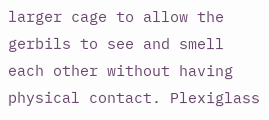larger cage to allow the gerbils to see and smell each other without having physical contact. Plexiglass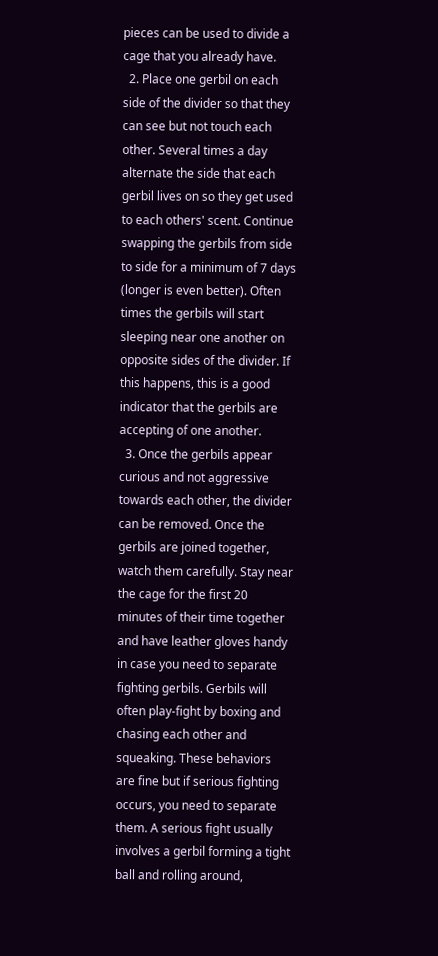pieces can be used to divide a cage that you already have.
  2. Place one gerbil on each side of the divider so that they can see but not touch each other. Several times a day alternate the side that each gerbil lives on so they get used to each others' scent. Continue swapping the gerbils from side to side for a minimum of 7 days (longer is even better). Often times the gerbils will start sleeping near one another on opposite sides of the divider. If this happens, this is a good indicator that the gerbils are accepting of one another.
  3. Once the gerbils appear curious and not aggressive towards each other, the divider can be removed. Once the gerbils are joined together, watch them carefully. Stay near the cage for the first 20 minutes of their time together and have leather gloves handy in case you need to separate fighting gerbils. Gerbils will often play-fight by boxing and chasing each other and squeaking. These behaviors are fine but if serious fighting occurs, you need to separate them. A serious fight usually involves a gerbil forming a tight ball and rolling around,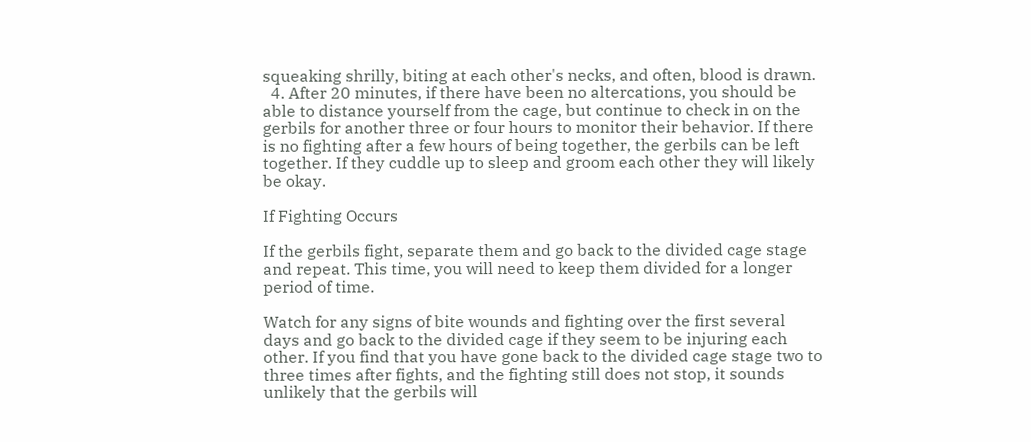squeaking shrilly, biting at each other's necks, and often, blood is drawn.
  4. After 20 minutes, if there have been no altercations, you should be able to distance yourself from the cage, but continue to check in on the gerbils for another three or four hours to monitor their behavior. If there is no fighting after a few hours of being together, the gerbils can be left together. If they cuddle up to sleep and groom each other they will likely be okay.

If Fighting Occurs

If the gerbils fight, separate them and go back to the divided cage stage and repeat. This time, you will need to keep them divided for a longer period of time.

Watch for any signs of bite wounds and fighting over the first several days and go back to the divided cage if they seem to be injuring each other. If you find that you have gone back to the divided cage stage two to three times after fights, and the fighting still does not stop, it sounds unlikely that the gerbils will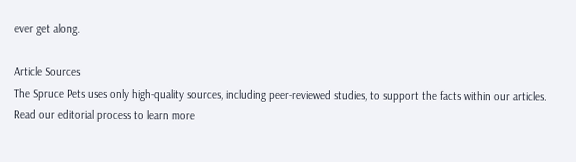ever get along.

Article Sources
The Spruce Pets uses only high-quality sources, including peer-reviewed studies, to support the facts within our articles. Read our editorial process to learn more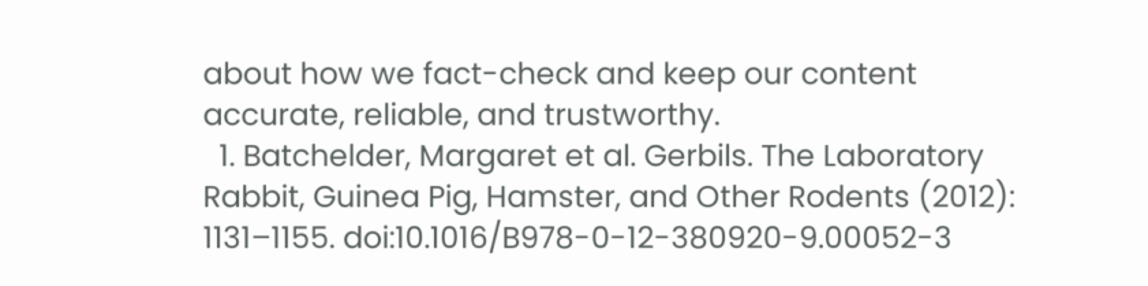about how we fact-check and keep our content accurate, reliable, and trustworthy.
  1. Batchelder, Margaret et al. Gerbils. The Laboratory Rabbit, Guinea Pig, Hamster, and Other Rodents (2012): 1131–1155. doi:10.1016/B978-0-12-380920-9.00052-3